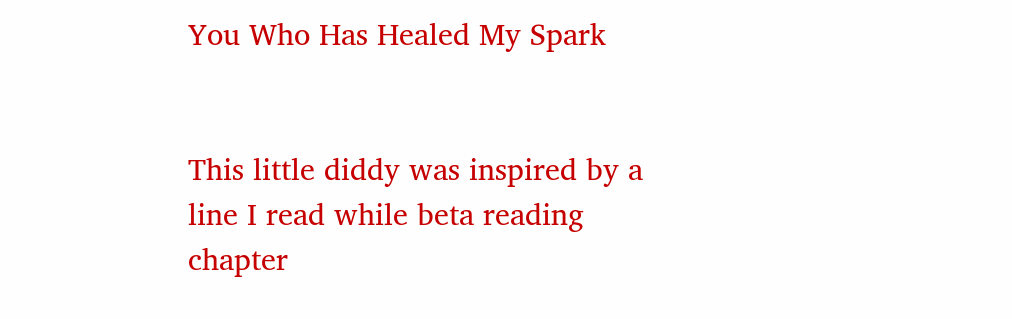You Who Has Healed My Spark


This little diddy was inspired by a line I read while beta reading chapter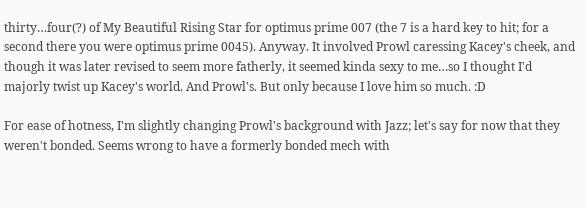thirty…four(?) of My Beautiful Rising Star for optimus prime 007 (the 7 is a hard key to hit; for a second there you were optimus prime 0045). Anyway. It involved Prowl caressing Kacey's cheek, and though it was later revised to seem more fatherly, it seemed kinda sexy to me…so I thought I'd majorly twist up Kacey's world. And Prowl's. But only because I love him so much. :D

For ease of hotness, I'm slightly changing Prowl's background with Jazz; let's say for now that they weren't bonded. Seems wrong to have a formerly bonded mech with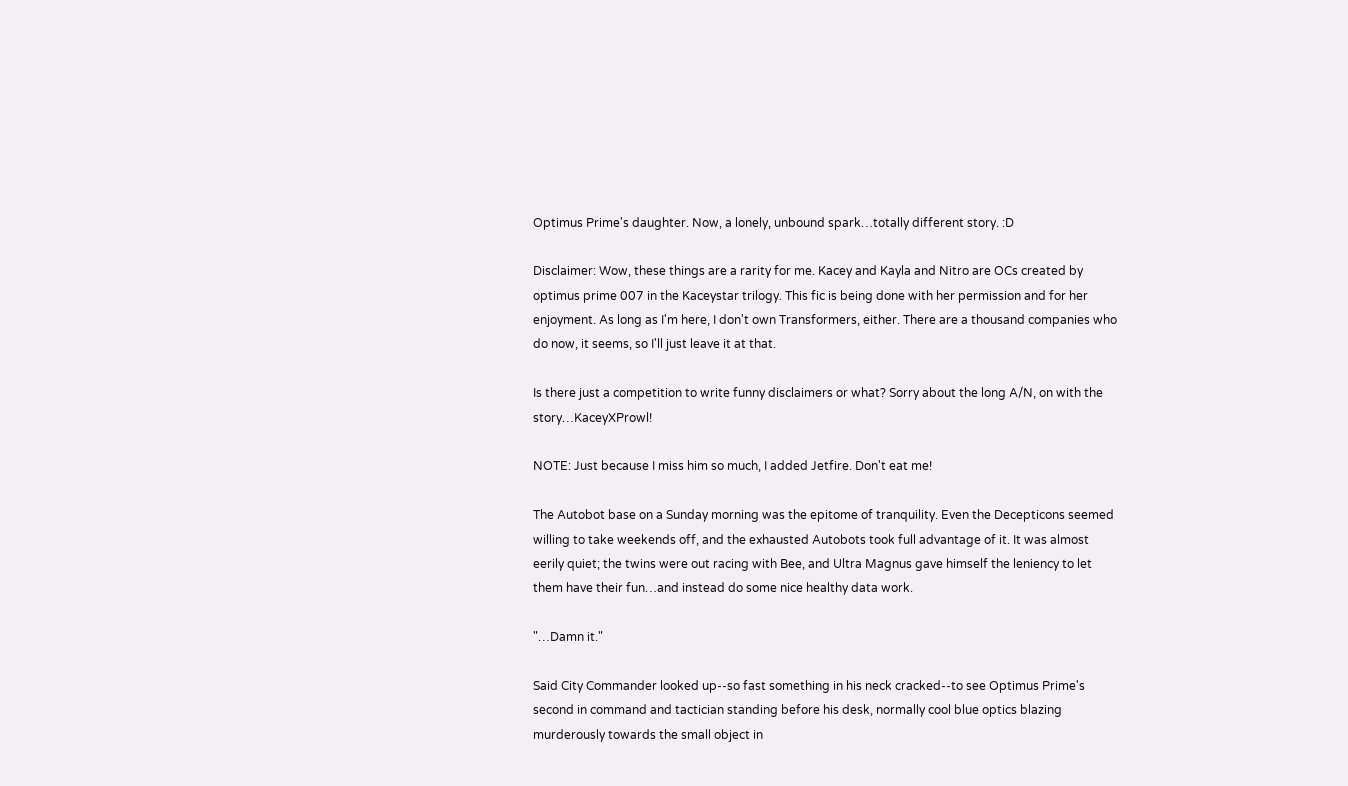Optimus Prime's daughter. Now, a lonely, unbound spark…totally different story. :D

Disclaimer: Wow, these things are a rarity for me. Kacey and Kayla and Nitro are OCs created by optimus prime 007 in the Kaceystar trilogy. This fic is being done with her permission and for her enjoyment. As long as I'm here, I don't own Transformers, either. There are a thousand companies who do now, it seems, so I'll just leave it at that.

Is there just a competition to write funny disclaimers or what? Sorry about the long A/N, on with the story…KaceyXProwl!

NOTE: Just because I miss him so much, I added Jetfire. Don't eat me!

The Autobot base on a Sunday morning was the epitome of tranquility. Even the Decepticons seemed willing to take weekends off, and the exhausted Autobots took full advantage of it. It was almost eerily quiet; the twins were out racing with Bee, and Ultra Magnus gave himself the leniency to let them have their fun…and instead do some nice healthy data work.

"…Damn it."

Said City Commander looked up--so fast something in his neck cracked--to see Optimus Prime's second in command and tactician standing before his desk, normally cool blue optics blazing murderously towards the small object in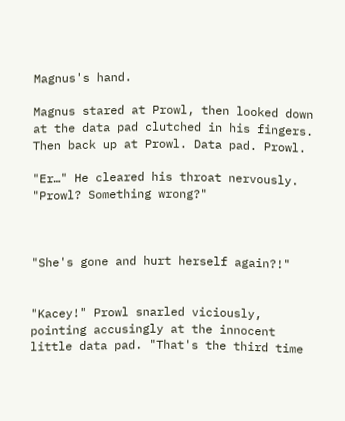Magnus's hand.

Magnus stared at Prowl, then looked down at the data pad clutched in his fingers. Then back up at Prowl. Data pad. Prowl.

"Er…" He cleared his throat nervously. "Prowl? Something wrong?"



"She's gone and hurt herself again?!"


"Kacey!" Prowl snarled viciously, pointing accusingly at the innocent little data pad. "That's the third time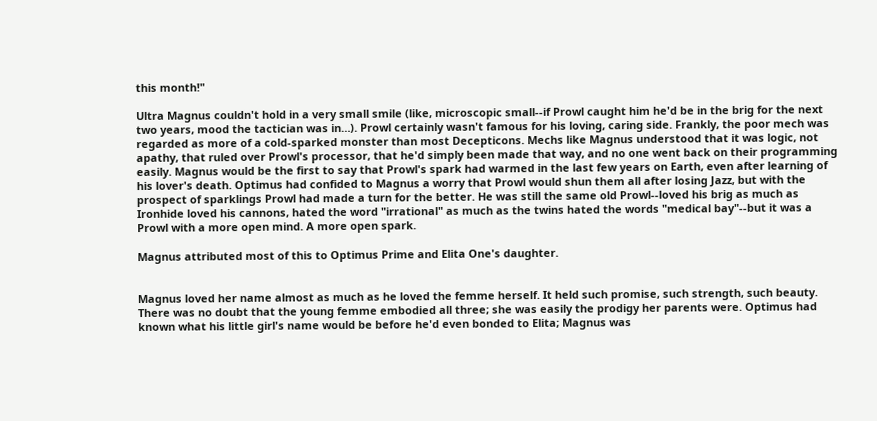this month!"

Ultra Magnus couldn't hold in a very small smile (like, microscopic small--if Prowl caught him he'd be in the brig for the next two years, mood the tactician was in…). Prowl certainly wasn't famous for his loving, caring side. Frankly, the poor mech was regarded as more of a cold-sparked monster than most Decepticons. Mechs like Magnus understood that it was logic, not apathy, that ruled over Prowl's processor, that he'd simply been made that way, and no one went back on their programming easily. Magnus would be the first to say that Prowl's spark had warmed in the last few years on Earth, even after learning of his lover's death. Optimus had confided to Magnus a worry that Prowl would shun them all after losing Jazz, but with the prospect of sparklings Prowl had made a turn for the better. He was still the same old Prowl--loved his brig as much as Ironhide loved his cannons, hated the word "irrational" as much as the twins hated the words "medical bay"--but it was a Prowl with a more open mind. A more open spark.

Magnus attributed most of this to Optimus Prime and Elita One's daughter.


Magnus loved her name almost as much as he loved the femme herself. It held such promise, such strength, such beauty. There was no doubt that the young femme embodied all three; she was easily the prodigy her parents were. Optimus had known what his little girl's name would be before he'd even bonded to Elita; Magnus was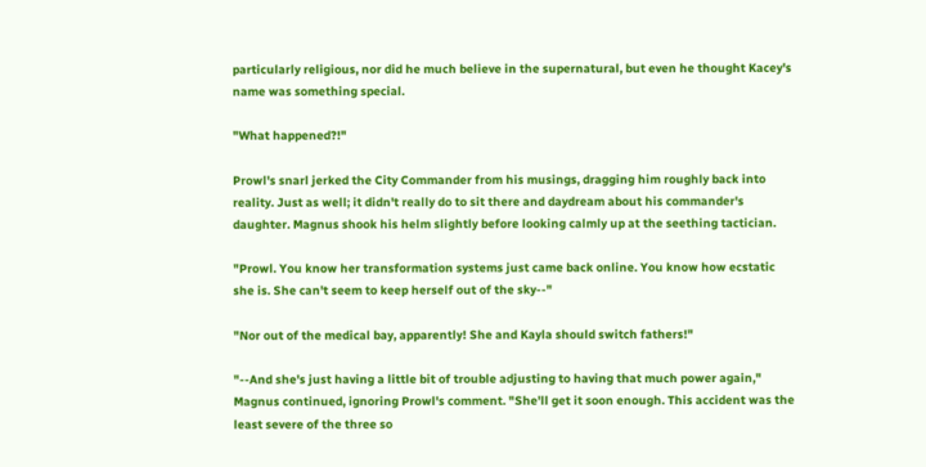particularly religious, nor did he much believe in the supernatural, but even he thought Kacey's name was something special.

"What happened?!"

Prowl's snarl jerked the City Commander from his musings, dragging him roughly back into reality. Just as well; it didn't really do to sit there and daydream about his commander's daughter. Magnus shook his helm slightly before looking calmly up at the seething tactician.

"Prowl. You know her transformation systems just came back online. You know how ecstatic she is. She can't seem to keep herself out of the sky--"

"Nor out of the medical bay, apparently! She and Kayla should switch fathers!"

"--And she's just having a little bit of trouble adjusting to having that much power again," Magnus continued, ignoring Prowl's comment. "She'll get it soon enough. This accident was the least severe of the three so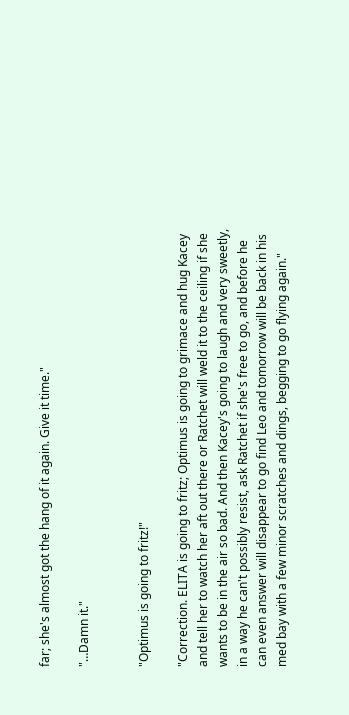far; she's almost got the hang of it again. Give it time."

"…Damn it."


"Optimus is going to fritz!"

"Correction. ELITA is going to fritz; Optimus is going to grimace and hug Kacey and tell her to watch her aft out there or Ratchet will weld it to the ceiling if she wants to be in the air so bad. And then Kacey's going to laugh and very sweetly, in a way he can't possibly resist, ask Ratchet if she's free to go, and before he can even answer will disappear to go find Leo and tomorrow will be back in his med bay with a few minor scratches and dings, begging to go flying again."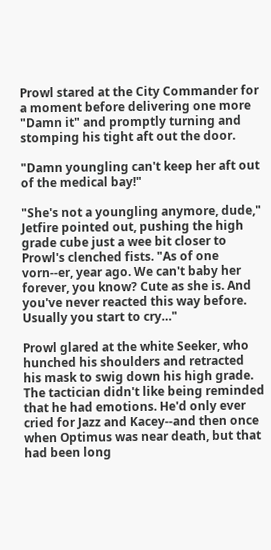Prowl stared at the City Commander for a moment before delivering one more "Damn it" and promptly turning and stomping his tight aft out the door.

"Damn youngling can't keep her aft out of the medical bay!"

"She's not a youngling anymore, dude," Jetfire pointed out, pushing the high grade cube just a wee bit closer to Prowl's clenched fists. "As of one vorn--er, year ago. We can't baby her forever, you know? Cute as she is. And you've never reacted this way before. Usually you start to cry…"

Prowl glared at the white Seeker, who hunched his shoulders and retracted his mask to swig down his high grade. The tactician didn't like being reminded that he had emotions. He'd only ever cried for Jazz and Kacey--and then once when Optimus was near death, but that had been long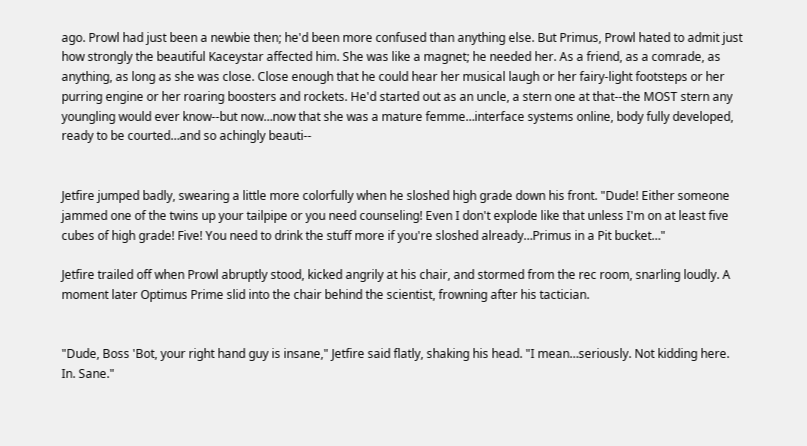ago. Prowl had just been a newbie then; he'd been more confused than anything else. But Primus, Prowl hated to admit just how strongly the beautiful Kaceystar affected him. She was like a magnet; he needed her. As a friend, as a comrade, as anything, as long as she was close. Close enough that he could hear her musical laugh or her fairy-light footsteps or her purring engine or her roaring boosters and rockets. He'd started out as an uncle, a stern one at that--the MOST stern any youngling would ever know--but now…now that she was a mature femme…interface systems online, body fully developed, ready to be courted…and so achingly beauti--


Jetfire jumped badly, swearing a little more colorfully when he sloshed high grade down his front. "Dude! Either someone jammed one of the twins up your tailpipe or you need counseling! Even I don't explode like that unless I'm on at least five cubes of high grade! Five! You need to drink the stuff more if you're sloshed already…Primus in a Pit bucket…"

Jetfire trailed off when Prowl abruptly stood, kicked angrily at his chair, and stormed from the rec room, snarling loudly. A moment later Optimus Prime slid into the chair behind the scientist, frowning after his tactician.


"Dude, Boss 'Bot, your right hand guy is insane," Jetfire said flatly, shaking his head. "I mean…seriously. Not kidding here. In. Sane."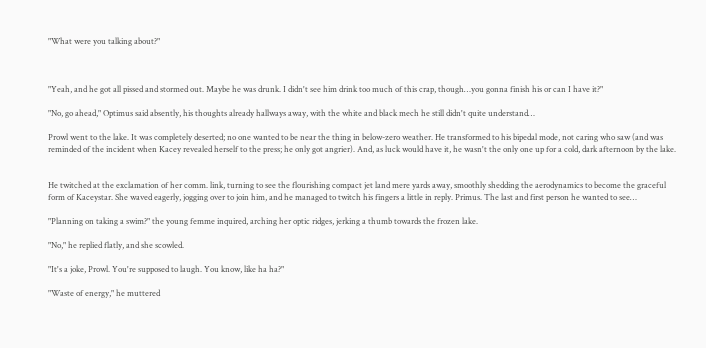"What were you talking about?"



"Yeah, and he got all pissed and stormed out. Maybe he was drunk. I didn't see him drink too much of this crap, though…you gonna finish his or can I have it?"

"No, go ahead," Optimus said absently, his thoughts already hallways away, with the white and black mech he still didn't quite understand…

Prowl went to the lake. It was completely deserted; no one wanted to be near the thing in below-zero weather. He transformed to his bipedal mode, not caring who saw (and was reminded of the incident when Kacey revealed herself to the press; he only got angrier). And, as luck would have it, he wasn't the only one up for a cold, dark afternoon by the lake.


He twitched at the exclamation of her comm. link, turning to see the flourishing compact jet land mere yards away, smoothly shedding the aerodynamics to become the graceful form of Kaceystar. She waved eagerly, jogging over to join him, and he managed to twitch his fingers a little in reply. Primus. The last and first person he wanted to see…

"Planning on taking a swim?" the young femme inquired, arching her optic ridges, jerking a thumb towards the frozen lake.

"No," he replied flatly, and she scowled.

"It's a joke, Prowl. You're supposed to laugh. You know, like ha ha?"

"Waste of energy," he muttered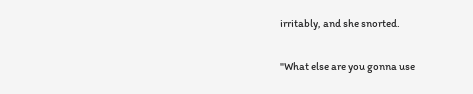irritably, and she snorted.

"What else are you gonna use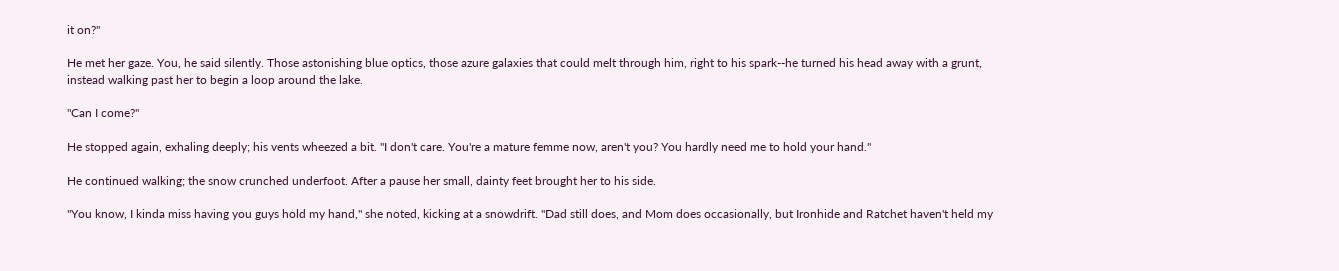it on?"

He met her gaze. You, he said silently. Those astonishing blue optics, those azure galaxies that could melt through him, right to his spark--he turned his head away with a grunt, instead walking past her to begin a loop around the lake.

"Can I come?"

He stopped again, exhaling deeply; his vents wheezed a bit. "I don't care. You're a mature femme now, aren't you? You hardly need me to hold your hand."

He continued walking; the snow crunched underfoot. After a pause her small, dainty feet brought her to his side.

"You know, I kinda miss having you guys hold my hand," she noted, kicking at a snowdrift. "Dad still does, and Mom does occasionally, but Ironhide and Ratchet haven't held my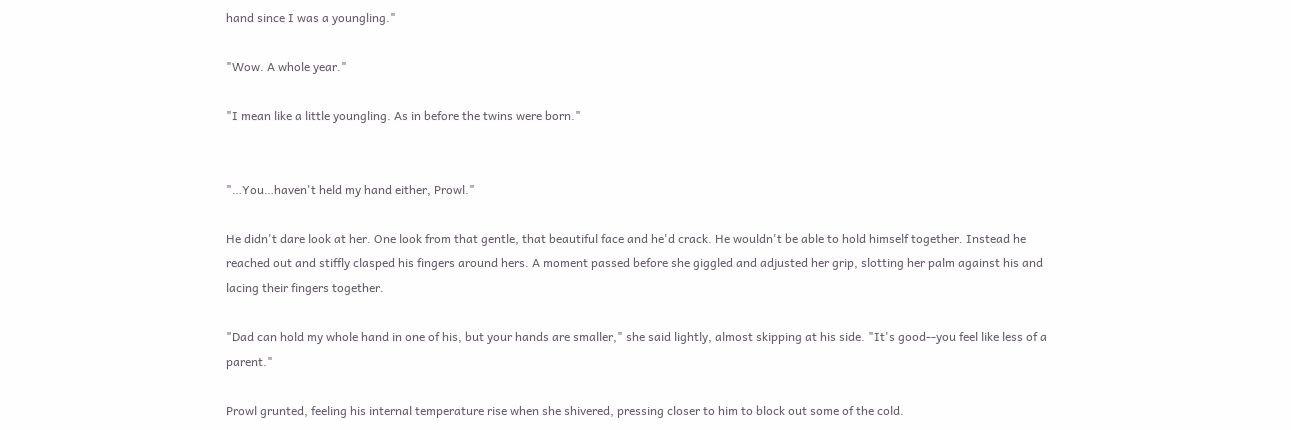hand since I was a youngling."

"Wow. A whole year."

"I mean like a little youngling. As in before the twins were born."


"…You…haven't held my hand either, Prowl."

He didn't dare look at her. One look from that gentle, that beautiful face and he'd crack. He wouldn't be able to hold himself together. Instead he reached out and stiffly clasped his fingers around hers. A moment passed before she giggled and adjusted her grip, slotting her palm against his and lacing their fingers together.

"Dad can hold my whole hand in one of his, but your hands are smaller," she said lightly, almost skipping at his side. "It's good--you feel like less of a parent."

Prowl grunted, feeling his internal temperature rise when she shivered, pressing closer to him to block out some of the cold.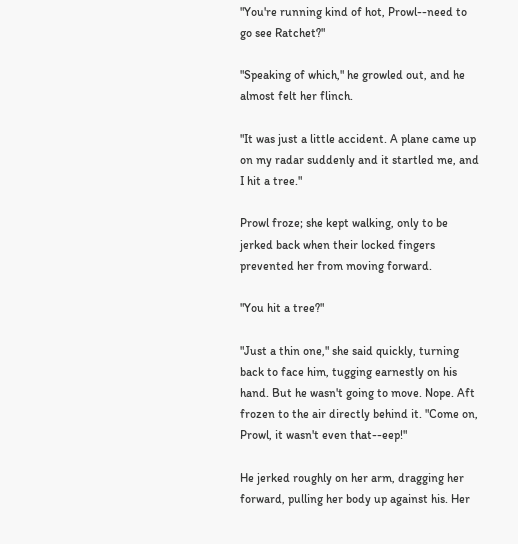"You're running kind of hot, Prowl--need to go see Ratchet?"

"Speaking of which," he growled out, and he almost felt her flinch.

"It was just a little accident. A plane came up on my radar suddenly and it startled me, and I hit a tree."

Prowl froze; she kept walking, only to be jerked back when their locked fingers prevented her from moving forward.

"You hit a tree?"

"Just a thin one," she said quickly, turning back to face him, tugging earnestly on his hand. But he wasn't going to move. Nope. Aft frozen to the air directly behind it. "Come on, Prowl, it wasn't even that--eep!"

He jerked roughly on her arm, dragging her forward, pulling her body up against his. Her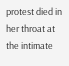protest died in her throat at the intimate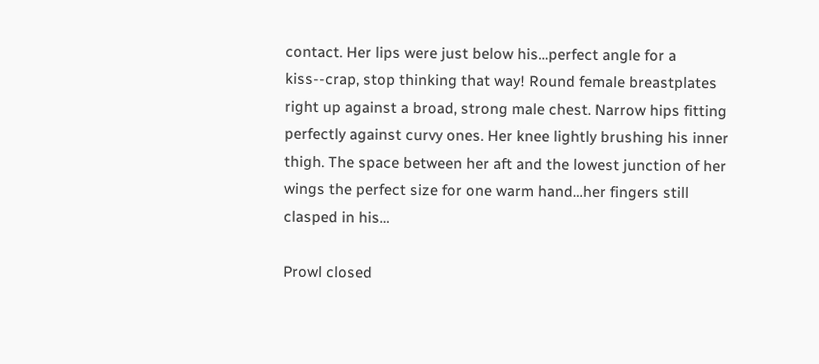contact. Her lips were just below his…perfect angle for a kiss--crap, stop thinking that way! Round female breastplates right up against a broad, strong male chest. Narrow hips fitting perfectly against curvy ones. Her knee lightly brushing his inner thigh. The space between her aft and the lowest junction of her wings the perfect size for one warm hand…her fingers still clasped in his…

Prowl closed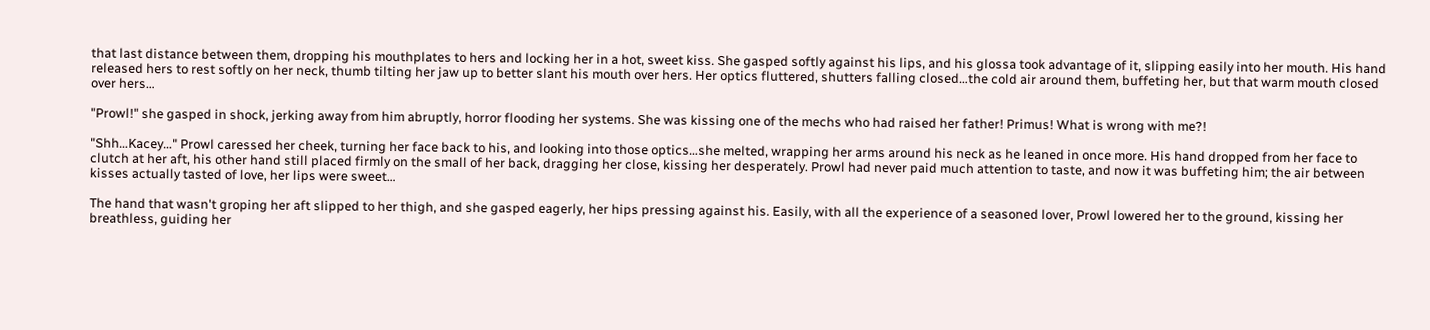that last distance between them, dropping his mouthplates to hers and locking her in a hot, sweet kiss. She gasped softly against his lips, and his glossa took advantage of it, slipping easily into her mouth. His hand released hers to rest softly on her neck, thumb tilting her jaw up to better slant his mouth over hers. Her optics fluttered, shutters falling closed…the cold air around them, buffeting her, but that warm mouth closed over hers…

"Prowl!" she gasped in shock, jerking away from him abruptly, horror flooding her systems. She was kissing one of the mechs who had raised her father! Primus! What is wrong with me?!

"Shh…Kacey…" Prowl caressed her cheek, turning her face back to his, and looking into those optics…she melted, wrapping her arms around his neck as he leaned in once more. His hand dropped from her face to clutch at her aft, his other hand still placed firmly on the small of her back, dragging her close, kissing her desperately. Prowl had never paid much attention to taste, and now it was buffeting him; the air between kisses actually tasted of love, her lips were sweet…

The hand that wasn't groping her aft slipped to her thigh, and she gasped eagerly, her hips pressing against his. Easily, with all the experience of a seasoned lover, Prowl lowered her to the ground, kissing her breathless, guiding her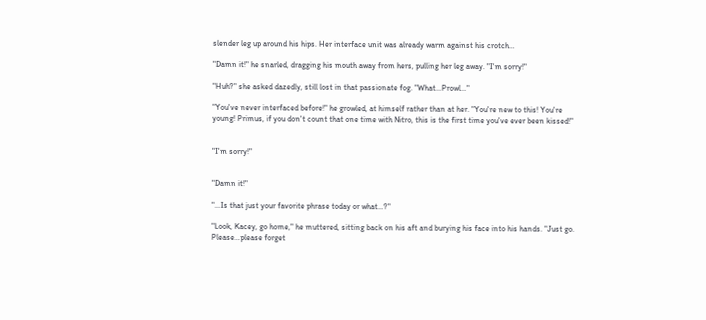slender leg up around his hips. Her interface unit was already warm against his crotch…

"Damn it!" he snarled, dragging his mouth away from hers, pulling her leg away. "I'm sorry!"

"Huh?" she asked dazedly, still lost in that passionate fog. "What…Prowl…"

"You've never interfaced before!" he growled, at himself rather than at her. "You're new to this! You're young! Primus, if you don't count that one time with Nitro, this is the first time you've ever been kissed!"


"I'm sorry!"


"Damn it!"

"…Is that just your favorite phrase today or what…?"

"Look, Kacey, go home," he muttered, sitting back on his aft and burying his face into his hands. "Just go. Please…please forget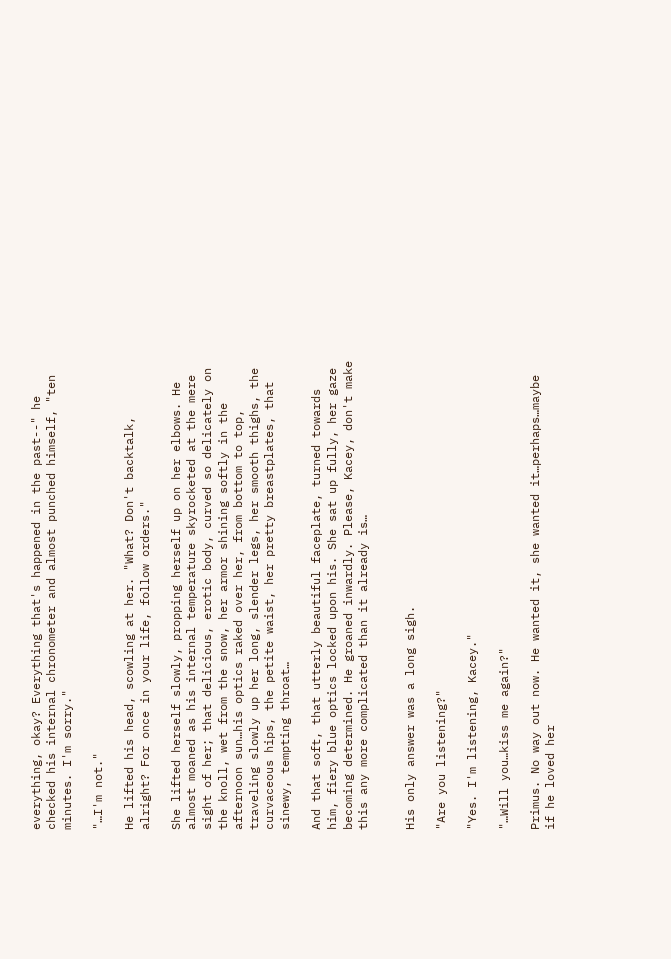everything, okay? Everything that's happened in the past--" he checked his internal chronometer and almost punched himself, "ten minutes. I'm sorry."

"…I'm not."

He lifted his head, scowling at her. "What? Don't backtalk, alright? For once in your life, follow orders."

She lifted herself slowly, propping herself up on her elbows. He almost moaned as his internal temperature skyrocketed at the mere sight of her; that delicious, erotic body, curved so delicately on the knoll, wet from the snow, her armor shining softly in the afternoon sun…his optics raked over her, from bottom to top, traveling slowly up her long, slender legs, her smooth thighs, the curvaceous hips, the petite waist, her pretty breastplates, that sinewy, tempting throat…

And that soft, that utterly beautiful faceplate, turned towards him, fiery blue optics locked upon his. She sat up fully, her gaze becoming determined. He groaned inwardly. Please, Kacey, don't make this any more complicated than it already is…


His only answer was a long sigh.

"Are you listening?"

"Yes. I'm listening, Kacey."

"…Will you…kiss me again?"

Primus. No way out now. He wanted it, she wanted it…perhaps…maybe if he loved her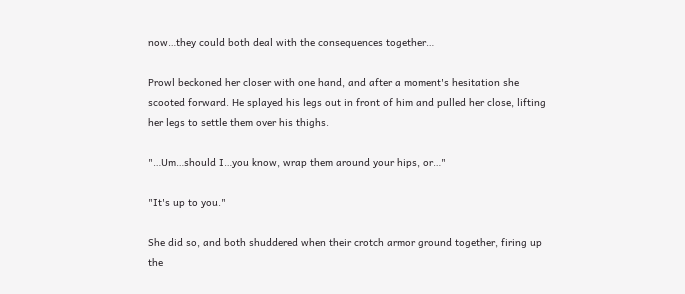now…they could both deal with the consequences together…

Prowl beckoned her closer with one hand, and after a moment's hesitation she scooted forward. He splayed his legs out in front of him and pulled her close, lifting her legs to settle them over his thighs.

"…Um…should I…you know, wrap them around your hips, or…"

"It's up to you."

She did so, and both shuddered when their crotch armor ground together, firing up the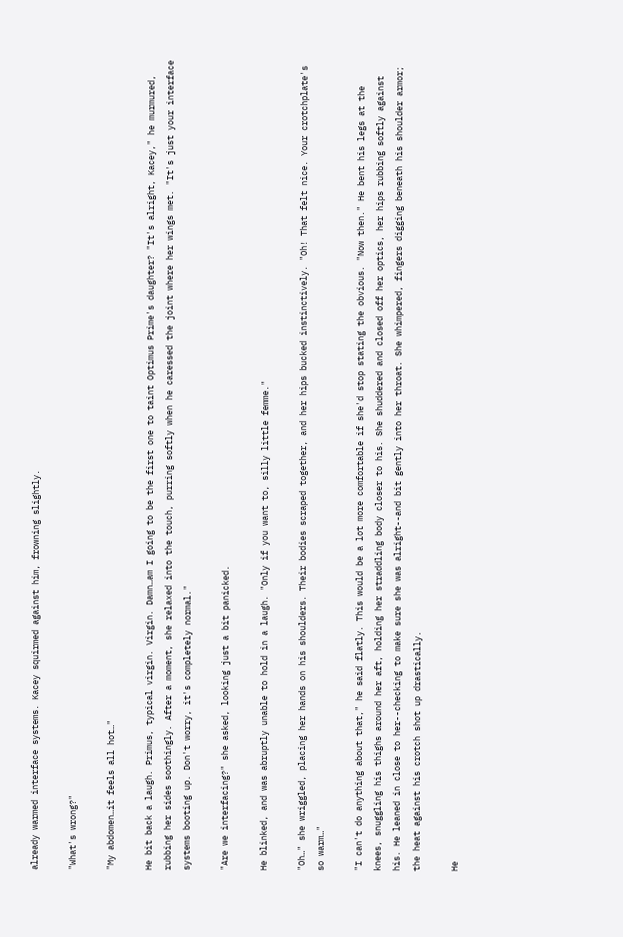already warmed interface systems. Kacey squirmed against him, frowning slightly.

"What's wrong?"

"My abdomen…it feels all hot…"

He bit back a laugh. Primus, typical virgin. Virgin. Damn…am I going to be the first one to taint Optimus Prime's daughter? "It's alright, Kacey," he murmured, rubbing her sides soothingly. After a moment, she relaxed into the touch, purring softly when he caressed the joint where her wings met. "It's just your interface systems booting up. Don't worry, it's completely normal."

"Are we interfacing?" she asked, looking just a bit panicked.

He blinked, and was abruptly unable to hold in a laugh. "Only if you want to, silly little femme."

"Oh…" she wriggled, placing her hands on his shoulders. Their bodies scraped together, and her hips bucked instinctively. "Oh! That felt nice. Your crotchplate's so warm…"

"I can't do anything about that," he said flatly. This would be a lot more comfortable if she'd stop stating the obvious. "Now then." He bent his legs at the knees, snuggling his thighs around her aft, holding her straddling body closer to his. She shuddered and closed off her optics, her hips rubbing softly against his. He leaned in close to her--checking to make sure she was alright--and bit gently into her throat. She whimpered, fingers digging beneath his shoulder armor; the heat against his crotch shot up drastically.

He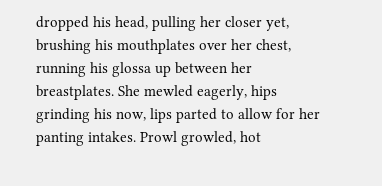dropped his head, pulling her closer yet, brushing his mouthplates over her chest, running his glossa up between her breastplates. She mewled eagerly, hips grinding his now, lips parted to allow for her panting intakes. Prowl growled, hot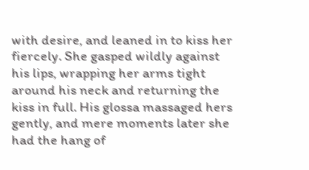with desire, and leaned in to kiss her fiercely. She gasped wildly against his lips, wrapping her arms tight around his neck and returning the kiss in full. His glossa massaged hers gently, and mere moments later she had the hang of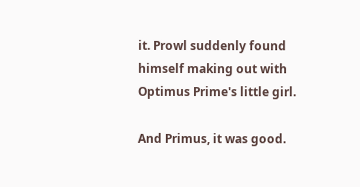it. Prowl suddenly found himself making out with Optimus Prime's little girl.

And Primus, it was good.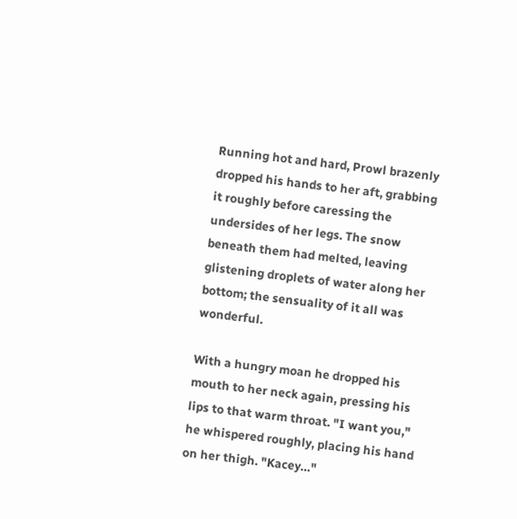Running hot and hard, Prowl brazenly dropped his hands to her aft, grabbing it roughly before caressing the undersides of her legs. The snow beneath them had melted, leaving glistening droplets of water along her bottom; the sensuality of it all was wonderful.

With a hungry moan he dropped his mouth to her neck again, pressing his lips to that warm throat. "I want you," he whispered roughly, placing his hand on her thigh. "Kacey…"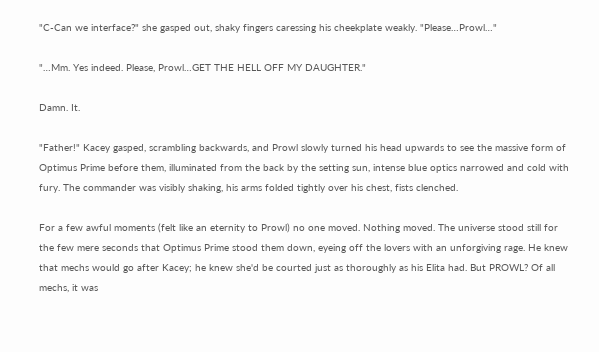"C-Can we interface?" she gasped out, shaky fingers caressing his cheekplate weakly. "Please…Prowl…"

"…Mm. Yes indeed. Please, Prowl…GET THE HELL OFF MY DAUGHTER."

Damn. It.

"Father!" Kacey gasped, scrambling backwards, and Prowl slowly turned his head upwards to see the massive form of Optimus Prime before them, illuminated from the back by the setting sun, intense blue optics narrowed and cold with fury. The commander was visibly shaking, his arms folded tightly over his chest, fists clenched.

For a few awful moments (felt like an eternity to Prowl) no one moved. Nothing moved. The universe stood still for the few mere seconds that Optimus Prime stood them down, eyeing off the lovers with an unforgiving rage. He knew that mechs would go after Kacey; he knew she'd be courted just as thoroughly as his Elita had. But PROWL? Of all mechs, it was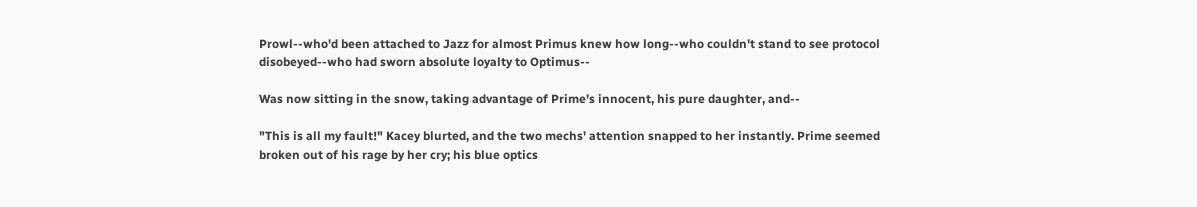Prowl--who'd been attached to Jazz for almost Primus knew how long--who couldn't stand to see protocol disobeyed--who had sworn absolute loyalty to Optimus--

Was now sitting in the snow, taking advantage of Prime's innocent, his pure daughter, and--

"This is all my fault!" Kacey blurted, and the two mechs' attention snapped to her instantly. Prime seemed broken out of his rage by her cry; his blue optics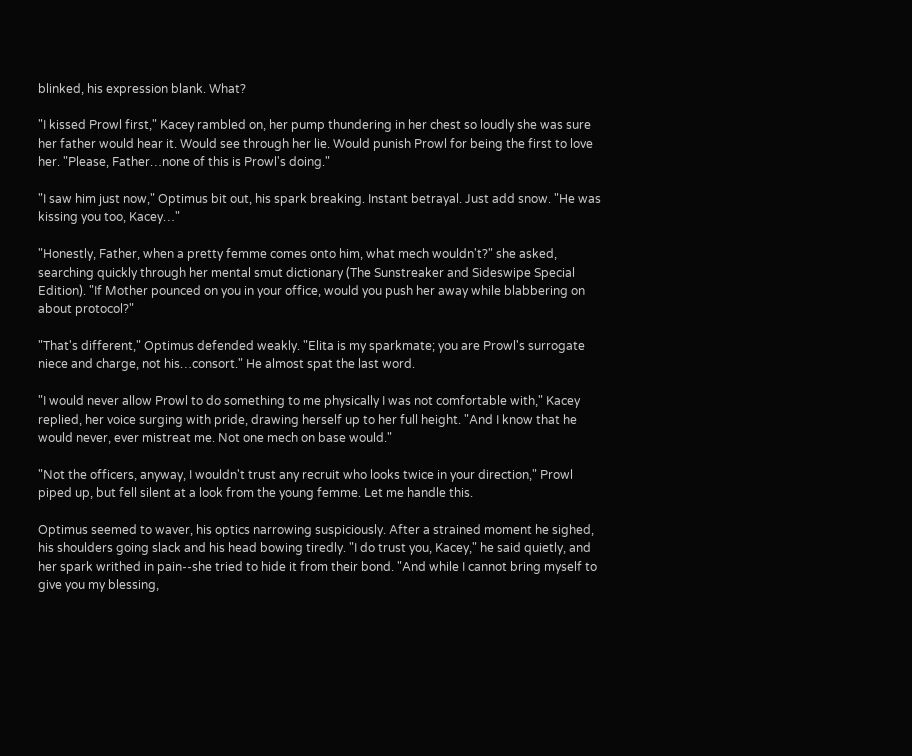blinked, his expression blank. What?

"I kissed Prowl first," Kacey rambled on, her pump thundering in her chest so loudly she was sure her father would hear it. Would see through her lie. Would punish Prowl for being the first to love her. "Please, Father…none of this is Prowl's doing."

"I saw him just now," Optimus bit out, his spark breaking. Instant betrayal. Just add snow. "He was kissing you too, Kacey…"

"Honestly, Father, when a pretty femme comes onto him, what mech wouldn't?" she asked, searching quickly through her mental smut dictionary (The Sunstreaker and Sideswipe Special Edition). "If Mother pounced on you in your office, would you push her away while blabbering on about protocol?"

"That's different," Optimus defended weakly. "Elita is my sparkmate; you are Prowl's surrogate niece and charge, not his…consort." He almost spat the last word.

"I would never allow Prowl to do something to me physically I was not comfortable with," Kacey replied, her voice surging with pride, drawing herself up to her full height. "And I know that he would never, ever mistreat me. Not one mech on base would."

"Not the officers, anyway, I wouldn't trust any recruit who looks twice in your direction," Prowl piped up, but fell silent at a look from the young femme. Let me handle this.

Optimus seemed to waver, his optics narrowing suspiciously. After a strained moment he sighed, his shoulders going slack and his head bowing tiredly. "I do trust you, Kacey," he said quietly, and her spark writhed in pain--she tried to hide it from their bond. "And while I cannot bring myself to give you my blessing,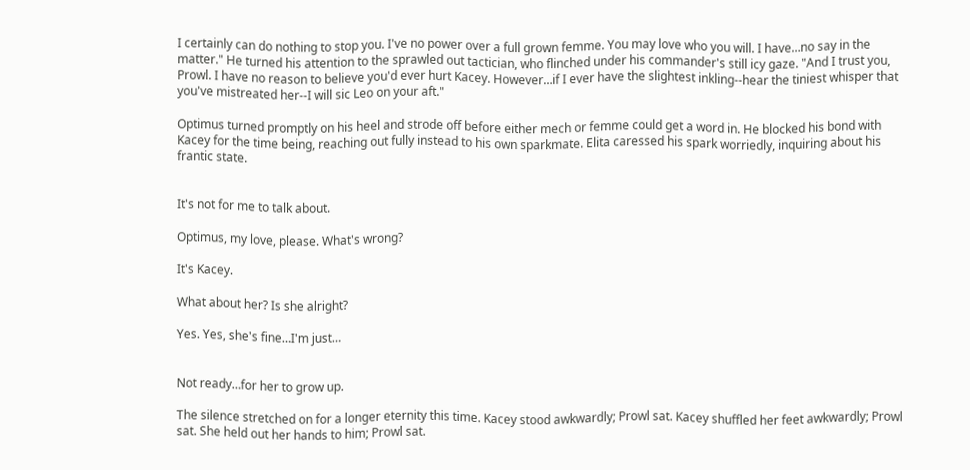I certainly can do nothing to stop you. I've no power over a full grown femme. You may love who you will. I have…no say in the matter." He turned his attention to the sprawled out tactician, who flinched under his commander's still icy gaze. "And I trust you, Prowl. I have no reason to believe you'd ever hurt Kacey. However…if I ever have the slightest inkling--hear the tiniest whisper that you've mistreated her--I will sic Leo on your aft."

Optimus turned promptly on his heel and strode off before either mech or femme could get a word in. He blocked his bond with Kacey for the time being, reaching out fully instead to his own sparkmate. Elita caressed his spark worriedly, inquiring about his frantic state.


It's not for me to talk about.

Optimus, my love, please. What's wrong?

It's Kacey.

What about her? Is she alright?

Yes. Yes, she's fine…I'm just…


Not ready…for her to grow up.

The silence stretched on for a longer eternity this time. Kacey stood awkwardly; Prowl sat. Kacey shuffled her feet awkwardly; Prowl sat. She held out her hands to him; Prowl sat.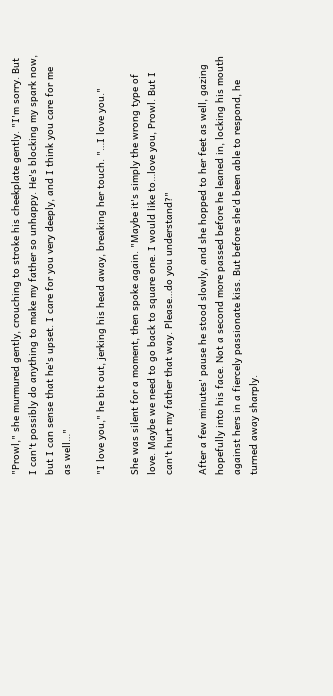"Prowl," she murmured gently, crouching to stroke his cheekplate gently. "I'm sorry. But I can't possibly do anything to make my father so unhappy. He's blocking my spark now, but I can sense that he's upset. I care for you very deeply, and I think you care for me as well…"

"I love you," he bit out, jerking his head away, breaking her touch. "…I love you."

She was silent for a moment, then spoke again. "Maybe it's simply the wrong type of love. Maybe we need to go back to square one. I would like to…love you, Prowl. But I can't hurt my father that way. Please…do you understand?"

After a few minutes' pause he stood slowly, and she hopped to her feet as well, gazing hopefully into his face. Not a second more passed before he leaned in, locking his mouth against hers in a fiercely passionate kiss. But before she'd been able to respond, he turned away sharply.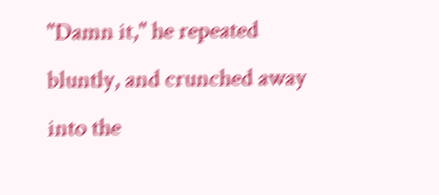"Damn it," he repeated bluntly, and crunched away into the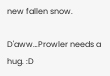new fallen snow.

D'aww…Prowler needs a hug. :D